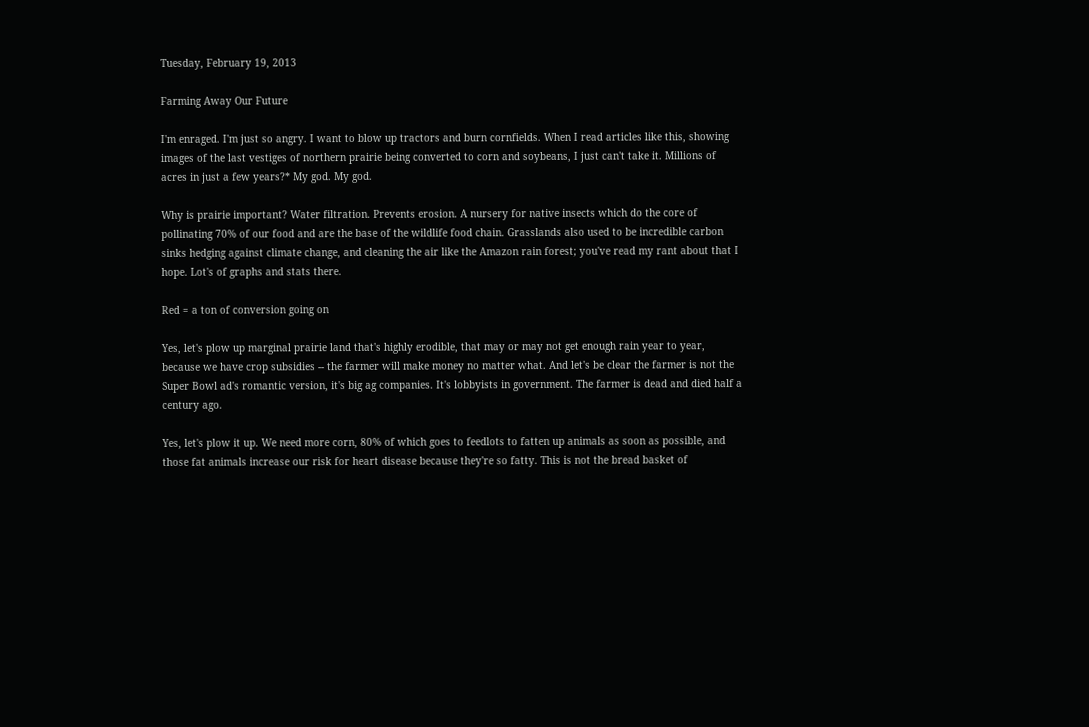Tuesday, February 19, 2013

Farming Away Our Future

I'm enraged. I'm just so angry. I want to blow up tractors and burn cornfields. When I read articles like this, showing images of the last vestiges of northern prairie being converted to corn and soybeans, I just can't take it. Millions of acres in just a few years?* My god. My god.

Why is prairie important? Water filtration. Prevents erosion. A nursery for native insects which do the core of pollinating 70% of our food and are the base of the wildlife food chain. Grasslands also used to be incredible carbon sinks hedging against climate change, and cleaning the air like the Amazon rain forest; you've read my rant about that I hope. Lot's of graphs and stats there.

Red = a ton of conversion going on

Yes, let's plow up marginal prairie land that's highly erodible, that may or may not get enough rain year to year, because we have crop subsidies -- the farmer will make money no matter what. And let's be clear the farmer is not the Super Bowl ad's romantic version, it's big ag companies. It's lobbyists in government. The farmer is dead and died half a century ago.

Yes, let's plow it up. We need more corn, 80% of which goes to feedlots to fatten up animals as soon as possible, and those fat animals increase our risk for heart disease because they're so fatty. This is not the bread basket of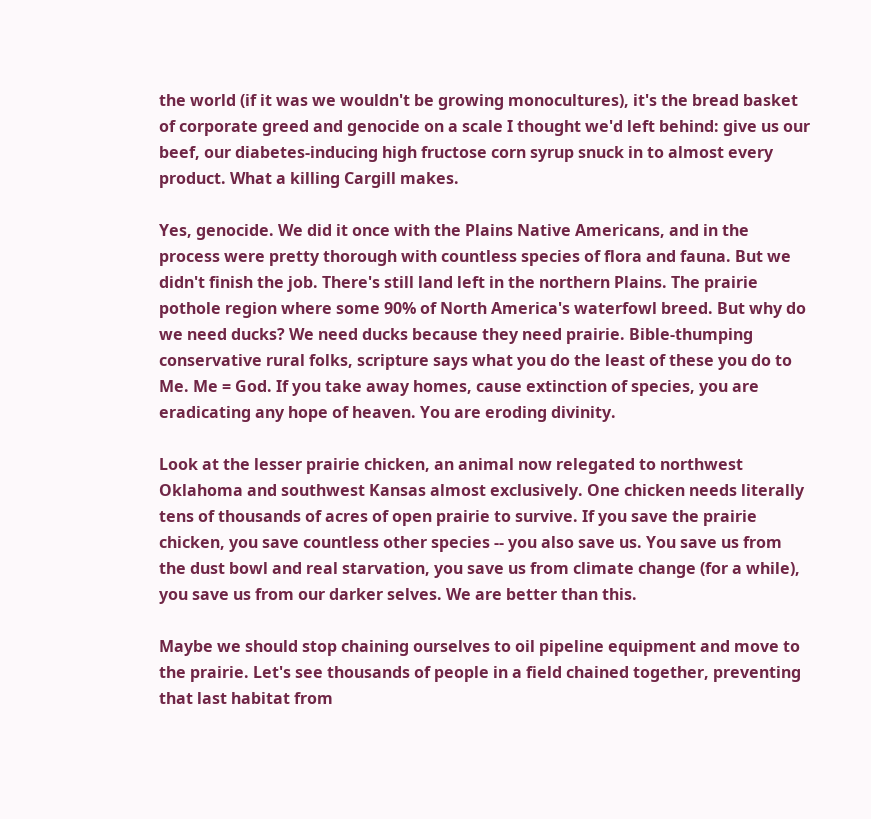the world (if it was we wouldn't be growing monocultures), it's the bread basket of corporate greed and genocide on a scale I thought we'd left behind: give us our beef, our diabetes-inducing high fructose corn syrup snuck in to almost every product. What a killing Cargill makes.

Yes, genocide. We did it once with the Plains Native Americans, and in the process were pretty thorough with countless species of flora and fauna. But we didn't finish the job. There's still land left in the northern Plains. The prairie pothole region where some 90% of North America's waterfowl breed. But why do we need ducks? We need ducks because they need prairie. Bible-thumping conservative rural folks, scripture says what you do the least of these you do to Me. Me = God. If you take away homes, cause extinction of species, you are eradicating any hope of heaven. You are eroding divinity.

Look at the lesser prairie chicken, an animal now relegated to northwest Oklahoma and southwest Kansas almost exclusively. One chicken needs literally tens of thousands of acres of open prairie to survive. If you save the prairie chicken, you save countless other species -- you also save us. You save us from the dust bowl and real starvation, you save us from climate change (for a while), you save us from our darker selves. We are better than this.

Maybe we should stop chaining ourselves to oil pipeline equipment and move to the prairie. Let's see thousands of people in a field chained together, preventing that last habitat from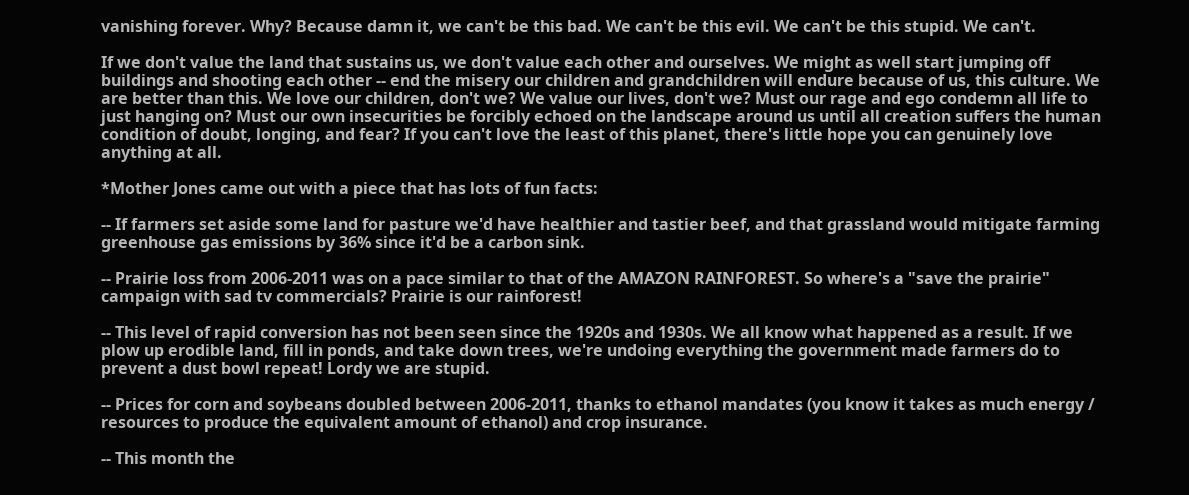vanishing forever. Why? Because damn it, we can't be this bad. We can't be this evil. We can't be this stupid. We can't.

If we don't value the land that sustains us, we don't value each other and ourselves. We might as well start jumping off buildings and shooting each other -- end the misery our children and grandchildren will endure because of us, this culture. We are better than this. We love our children, don't we? We value our lives, don't we? Must our rage and ego condemn all life to just hanging on? Must our own insecurities be forcibly echoed on the landscape around us until all creation suffers the human condition of doubt, longing, and fear? If you can't love the least of this planet, there's little hope you can genuinely love anything at all.

*Mother Jones came out with a piece that has lots of fun facts:

-- If farmers set aside some land for pasture we'd have healthier and tastier beef, and that grassland would mitigate farming greenhouse gas emissions by 36% since it'd be a carbon sink.

-- Prairie loss from 2006-2011 was on a pace similar to that of the AMAZON RAINFOREST. So where's a "save the prairie" campaign with sad tv commercials? Prairie is our rainforest!

-- This level of rapid conversion has not been seen since the 1920s and 1930s. We all know what happened as a result. If we plow up erodible land, fill in ponds, and take down trees, we're undoing everything the government made farmers do to prevent a dust bowl repeat! Lordy we are stupid.

-- Prices for corn and soybeans doubled between 2006-2011, thanks to ethanol mandates (you know it takes as much energy / resources to produce the equivalent amount of ethanol) and crop insurance.

-- This month the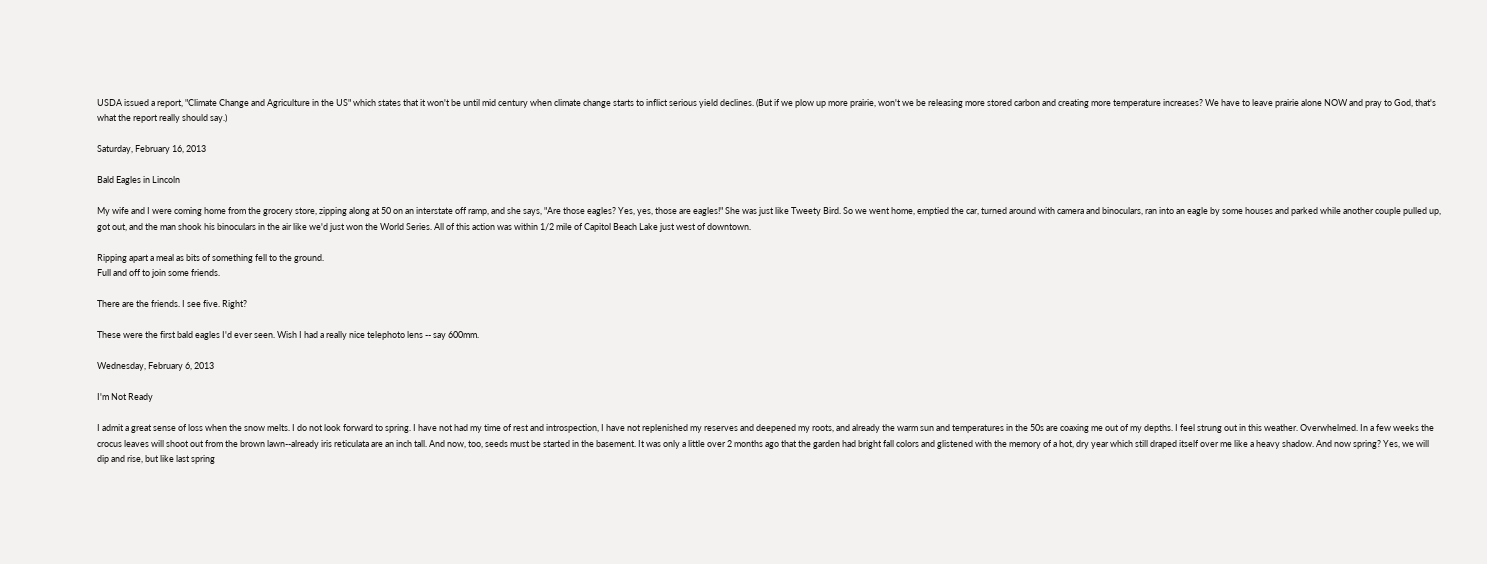USDA issued a report, "Climate Change and Agriculture in the US" which states that it won't be until mid century when climate change starts to inflict serious yield declines. (But if we plow up more prairie, won't we be releasing more stored carbon and creating more temperature increases? We have to leave prairie alone NOW and pray to God, that's what the report really should say.)

Saturday, February 16, 2013

Bald Eagles in Lincoln

My wife and I were coming home from the grocery store, zipping along at 50 on an interstate off ramp, and she says, "Are those eagles? Yes, yes, those are eagles!" She was just like Tweety Bird. So we went home, emptied the car, turned around with camera and binoculars, ran into an eagle by some houses and parked while another couple pulled up, got out, and the man shook his binoculars in the air like we'd just won the World Series. All of this action was within 1/2 mile of Capitol Beach Lake just west of downtown.

Ripping apart a meal as bits of something fell to the ground.
Full and off to join some friends.

There are the friends. I see five. Right?

These were the first bald eagles I'd ever seen. Wish I had a really nice telephoto lens -- say 600mm.

Wednesday, February 6, 2013

I'm Not Ready

I admit a great sense of loss when the snow melts. I do not look forward to spring. I have not had my time of rest and introspection, I have not replenished my reserves and deepened my roots, and already the warm sun and temperatures in the 50s are coaxing me out of my depths. I feel strung out in this weather. Overwhelmed. In a few weeks the crocus leaves will shoot out from the brown lawn--already iris reticulata are an inch tall. And now, too, seeds must be started in the basement. It was only a little over 2 months ago that the garden had bright fall colors and glistened with the memory of a hot, dry year which still draped itself over me like a heavy shadow. And now spring? Yes, we will dip and rise, but like last spring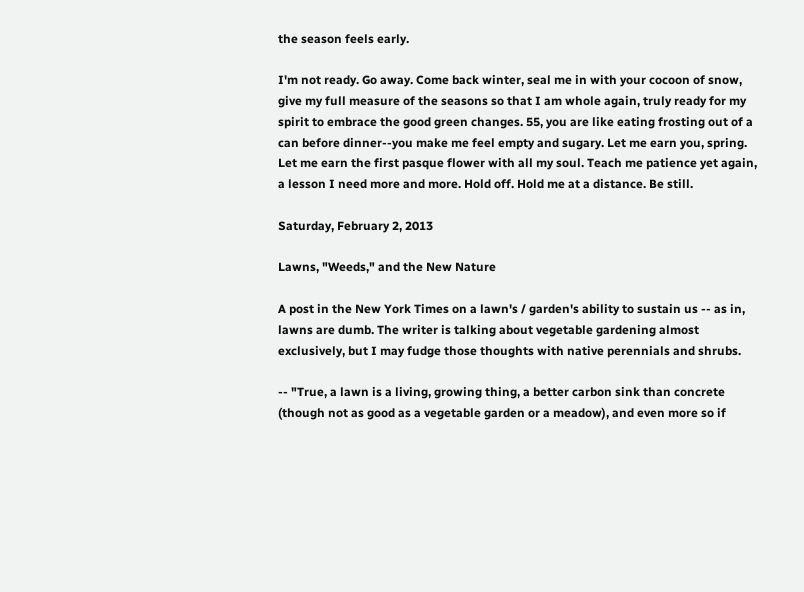the season feels early.

I'm not ready. Go away. Come back winter, seal me in with your cocoon of snow, give my full measure of the seasons so that I am whole again, truly ready for my spirit to embrace the good green changes. 55, you are like eating frosting out of a can before dinner--you make me feel empty and sugary. Let me earn you, spring. Let me earn the first pasque flower with all my soul. Teach me patience yet again, a lesson I need more and more. Hold off. Hold me at a distance. Be still.

Saturday, February 2, 2013

Lawns, "Weeds," and the New Nature

A post in the New York Times on a lawn's / garden's ability to sustain us -- as in, lawns are dumb. The writer is talking about vegetable gardening almost exclusively, but I may fudge those thoughts with native perennials and shrubs.

-- "True, a lawn is a living, growing thing, a better carbon sink than concrete (though not as good as a vegetable garden or a meadow), and even more so if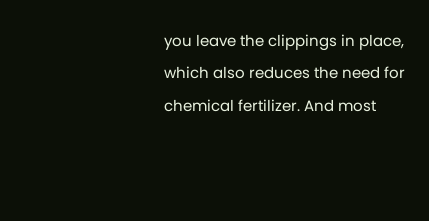you leave the clippings in place, which also reduces the need for chemical fertilizer. And most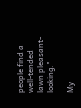people find a well-tended lawn pleasant-looking."

My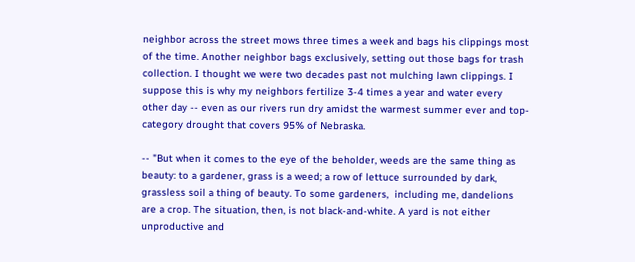neighbor across the street mows three times a week and bags his clippings most of the time. Another neighbor bags exclusively, setting out those bags for trash collection. I thought we were two decades past not mulching lawn clippings. I suppose this is why my neighbors fertilize 3-4 times a year and water every other day -- even as our rivers run dry amidst the warmest summer ever and top-category drought that covers 95% of Nebraska.

-- "But when it comes to the eye of the beholder, weeds are the same thing as beauty: to a gardener, grass is a weed; a row of lettuce surrounded by dark, grassless soil a thing of beauty. To some gardeners,  including me, dandelions are a crop. The situation, then, is not black-and-white. A yard is not either unproductive and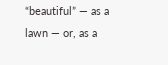“beautiful” — as a lawn — or, as a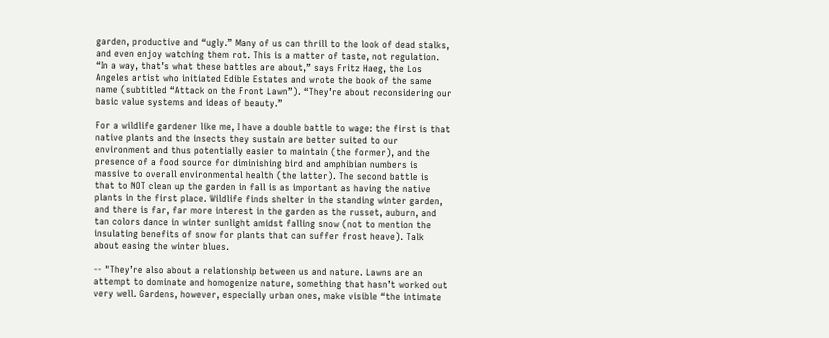garden, productive and “ugly.” Many of us can thrill to the look of dead stalks, and even enjoy watching them rot. This is a matter of taste, not regulation. “In a way, that’s what these battles are about,” says Fritz Haeg, the Los Angeles artist who initiated Edible Estates and wrote the book of the same name (subtitled “Attack on the Front Lawn”). “They’re about reconsidering our basic value systems and ideas of beauty.”

For a wildlife gardener like me, I have a double battle to wage: the first is that native plants and the insects they sustain are better suited to our environment and thus potentially easier to maintain (the former), and the presence of a food source for diminishing bird and amphibian numbers is massive to overall environmental health (the latter). The second battle is that to NOT clean up the garden in fall is as important as having the native plants in the first place. Wildlife finds shelter in the standing winter garden, and there is far, far more interest in the garden as the russet, auburn, and tan colors dance in winter sunlight amidst falling snow (not to mention the insulating benefits of snow for plants that can suffer frost heave). Talk about easing the winter blues.

-- "They’re also about a relationship between us and nature. Lawns are an attempt to dominate and homogenize nature, something that hasn’t worked out very well. Gardens, however, especially urban ones, make visible “the intimate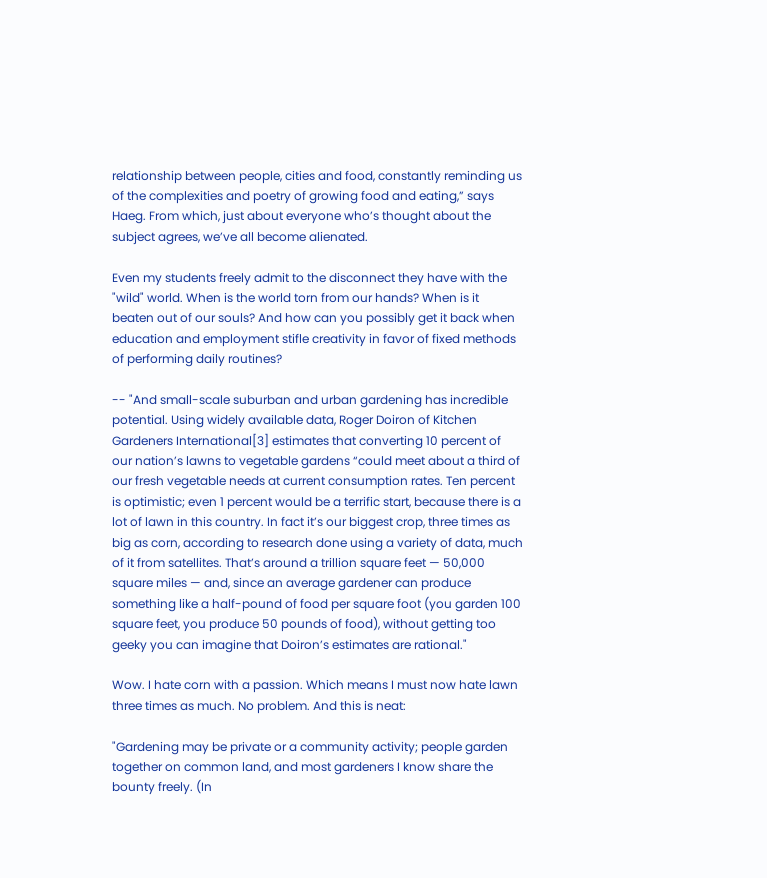relationship between people, cities and food, constantly reminding us of the complexities and poetry of growing food and eating,” says Haeg. From which, just about everyone who’s thought about the subject agrees, we’ve all become alienated.

Even my students freely admit to the disconnect they have with the "wild" world. When is the world torn from our hands? When is it beaten out of our souls? And how can you possibly get it back when education and employment stifle creativity in favor of fixed methods of performing daily routines?

-- "And small-scale suburban and urban gardening has incredible potential. Using widely available data, Roger Doiron of Kitchen Gardeners International[3] estimates that converting 10 percent of our nation’s lawns to vegetable gardens “could meet about a third of our fresh vegetable needs at current consumption rates. Ten percent is optimistic; even 1 percent would be a terrific start, because there is a lot of lawn in this country. In fact it’s our biggest crop, three times as big as corn, according to research done using a variety of data, much of it from satellites. That’s around a trillion square feet — 50,000 square miles — and, since an average gardener can produce something like a half-pound of food per square foot (you garden 100 square feet, you produce 50 pounds of food), without getting too geeky you can imagine that Doiron’s estimates are rational."

Wow. I hate corn with a passion. Which means I must now hate lawn three times as much. No problem. And this is neat:

"Gardening may be private or a community activity; people garden together on common land, and most gardeners I know share the bounty freely. (In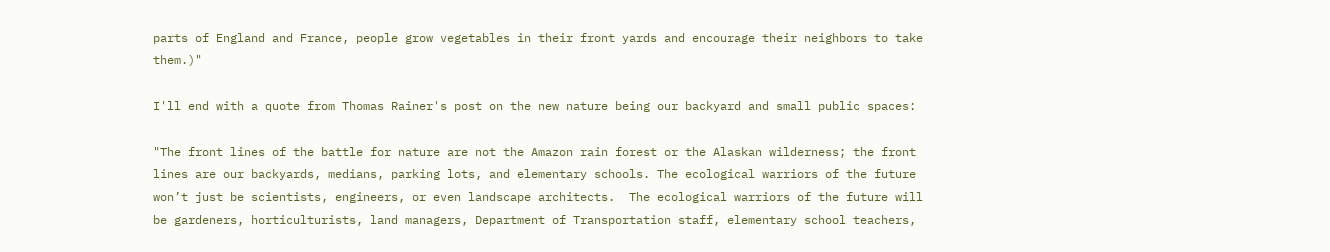parts of England and France, people grow vegetables in their front yards and encourage their neighbors to take them.)"

I'll end with a quote from Thomas Rainer's post on the new nature being our backyard and small public spaces:

"The front lines of the battle for nature are not the Amazon rain forest or the Alaskan wilderness; the front lines are our backyards, medians, parking lots, and elementary schools. The ecological warriors of the future won’t just be scientists, engineers, or even landscape architects.  The ecological warriors of the future will be gardeners, horticulturists, land managers, Department of Transportation staff, elementary school teachers,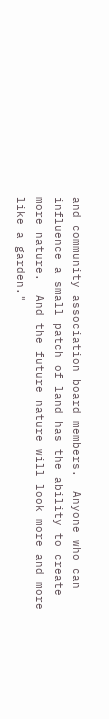and community association board members.  Anyone who can influence a small patch of land has the ability to create more nature.  And the future nature will look more and more like a garden."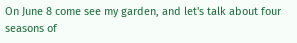On June 8 come see my garden, and let's talk about four seasons of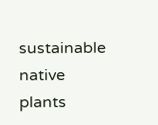sustainable native plants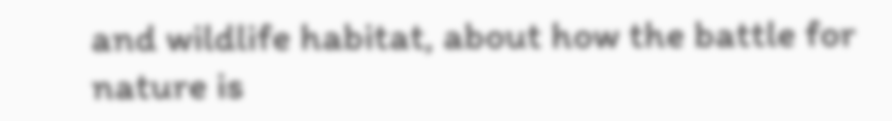and wildlife habitat, about how the battle for nature is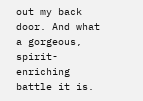out my back door. And what a gorgeous, spirit-enriching battle it is.